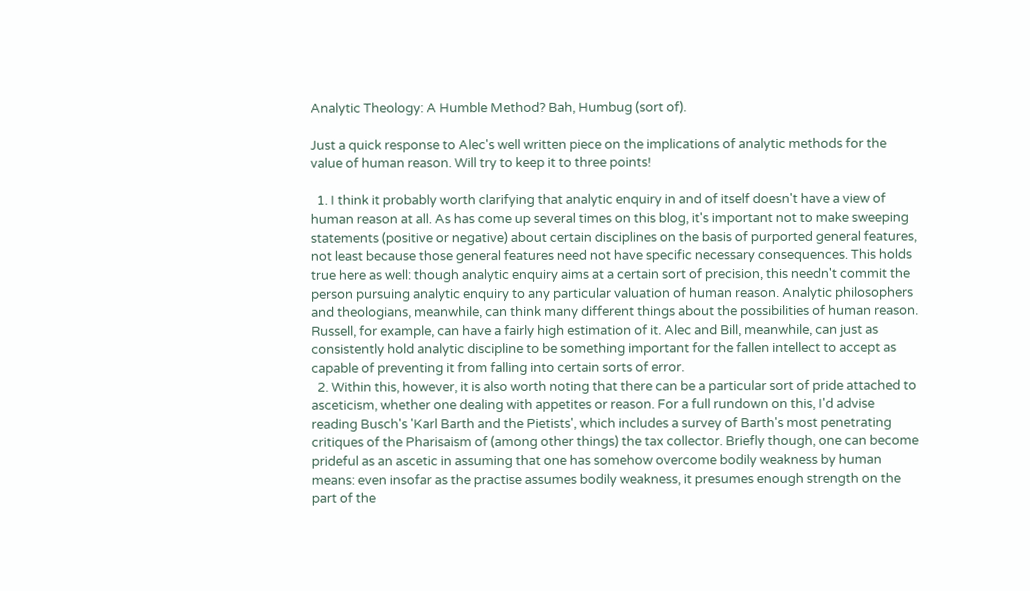Analytic Theology: A Humble Method? Bah, Humbug (sort of).

Just a quick response to Alec's well written piece on the implications of analytic methods for the value of human reason. Will try to keep it to three points!

  1. I think it probably worth clarifying that analytic enquiry in and of itself doesn't have a view of human reason at all. As has come up several times on this blog, it's important not to make sweeping statements (positive or negative) about certain disciplines on the basis of purported general features, not least because those general features need not have specific necessary consequences. This holds true here as well: though analytic enquiry aims at a certain sort of precision, this needn't commit the person pursuing analytic enquiry to any particular valuation of human reason. Analytic philosophers and theologians, meanwhile, can think many different things about the possibilities of human reason. Russell, for example, can have a fairly high estimation of it. Alec and Bill, meanwhile, can just as consistently hold analytic discipline to be something important for the fallen intellect to accept as capable of preventing it from falling into certain sorts of error.
  2. Within this, however, it is also worth noting that there can be a particular sort of pride attached to asceticism, whether one dealing with appetites or reason. For a full rundown on this, I'd advise reading Busch's 'Karl Barth and the Pietists', which includes a survey of Barth's most penetrating critiques of the Pharisaism of (among other things) the tax collector. Briefly though, one can become prideful as an ascetic in assuming that one has somehow overcome bodily weakness by human means: even insofar as the practise assumes bodily weakness, it presumes enough strength on the part of the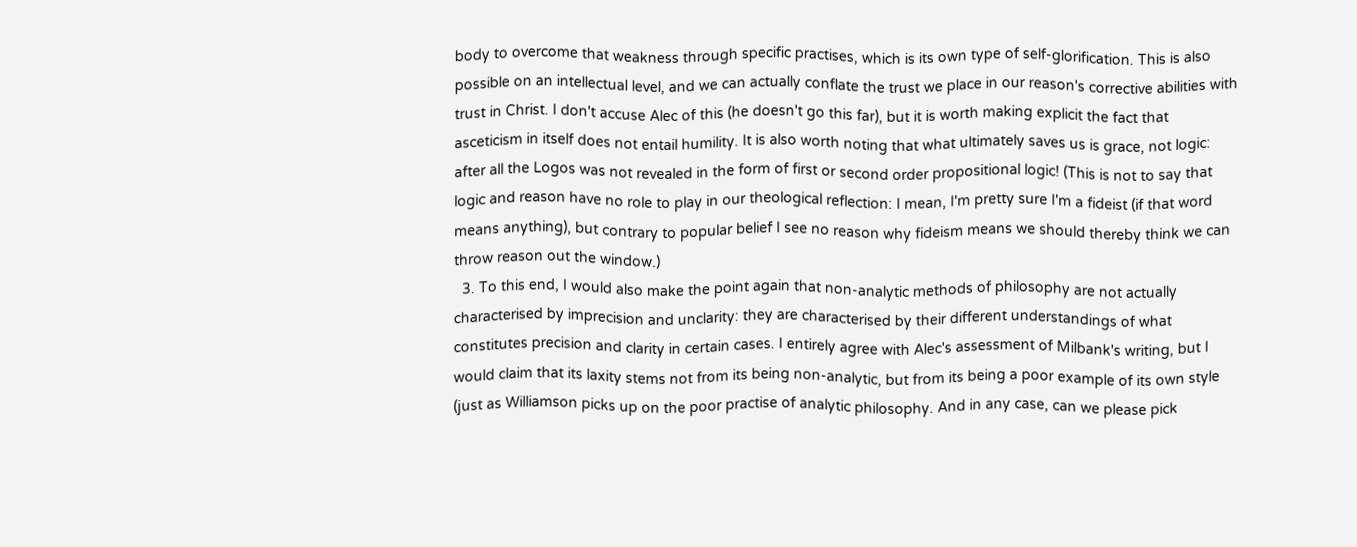body to overcome that weakness through specific practises, which is its own type of self-glorification. This is also possible on an intellectual level, and we can actually conflate the trust we place in our reason's corrective abilities with trust in Christ. I don't accuse Alec of this (he doesn't go this far), but it is worth making explicit the fact that asceticism in itself does not entail humility. It is also worth noting that what ultimately saves us is grace, not logic: after all the Logos was not revealed in the form of first or second order propositional logic! (This is not to say that logic and reason have no role to play in our theological reflection: I mean, I'm pretty sure I'm a fideist (if that word means anything), but contrary to popular belief I see no reason why fideism means we should thereby think we can throw reason out the window.)
  3. To this end, I would also make the point again that non-analytic methods of philosophy are not actually characterised by imprecision and unclarity: they are characterised by their different understandings of what constitutes precision and clarity in certain cases. I entirely agree with Alec's assessment of Milbank's writing, but I would claim that its laxity stems not from its being non-analytic, but from its being a poor example of its own style (just as Williamson picks up on the poor practise of analytic philosophy. And in any case, can we please pick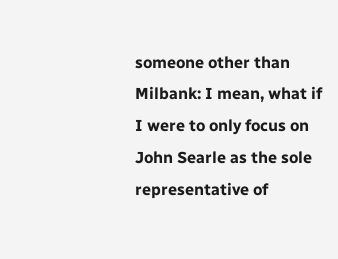someone other than Milbank: I mean, what if I were to only focus on John Searle as the sole representative of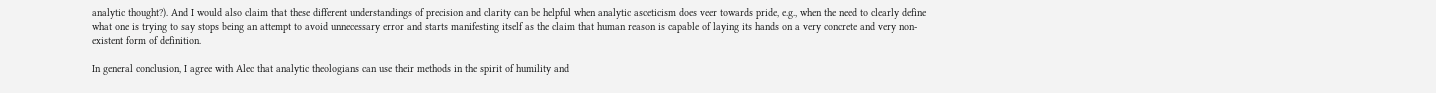analytic thought?). And I would also claim that these different understandings of precision and clarity can be helpful when analytic asceticism does veer towards pride, e.g., when the need to clearly define what one is trying to say stops being an attempt to avoid unnecessary error and starts manifesting itself as the claim that human reason is capable of laying its hands on a very concrete and very non-existent form of definition.

In general conclusion, I agree with Alec that analytic theologians can use their methods in the spirit of humility and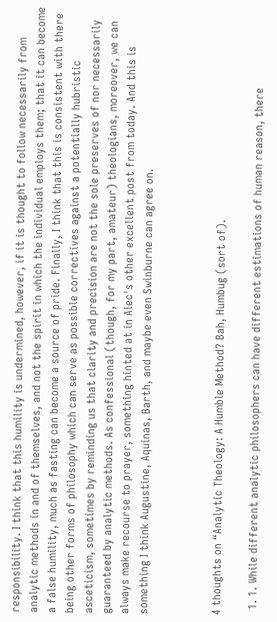responsibility. I think that this humility is undermined, however, if it is thought to follow necessarily from analytic methods in and of themselves, and not the spirit in which the individual employs them; that it can become a false humility, much as fasting can become a source of pride. Finally, I think that this is consistent with there being other forms of philosophy which can serve as possible correctives against a potentially hubristic asceticism, sometimes by reminding us that clarity and precision are not the sole preserves of nor necessarily guaranteed by analytic methods. As confessional (though, for my part, amateur) theologians, moreover, we can always make recourse to prayer, something hinted at in Alec's other excellent post from today. And this is something I think Augustine, Aquinas, Barth, and maybe even Swinburne can agree on.



4 thoughts on “Analytic Theology: A Humble Method? Bah, Humbug (sort of).

  1. 1. While different analytic philosophers can have different estimations of human reason, there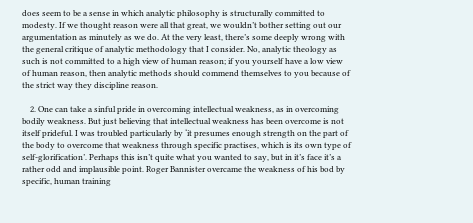does seem to be a sense in which analytic philosophy is structurally committed to modesty. If we thought reason were all that great, we wouldn’t bother setting out our argumentation as minutely as we do. At the very least, there’s some deeply wrong with the general critique of analytic methodology that I consider. No, analytic theology as such is not committed to a high view of human reason; if you yourself have a low view of human reason, then analytic methods should commend themselves to you because of the strict way they discipline reason.

    2. One can take a sinful pride in overcoming intellectual weakness, as in overcoming bodily weakness. But just believing that intellectual weakness has been overcome is not itself prideful. I was troubled particularly by ‘it presumes enough strength on the part of the body to overcome that weakness through specific practises, which is its own type of self-glorification’. Perhaps this isn’t quite what you wanted to say, but in it’s face it’s a rather odd and implausible point. Roger Bannister overcame the weakness of his bod by specific, human training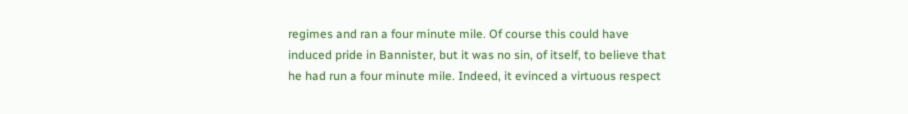regimes and ran a four minute mile. Of course this could have induced pride in Bannister, but it was no sin, of itself, to believe that he had run a four minute mile. Indeed, it evinced a virtuous respect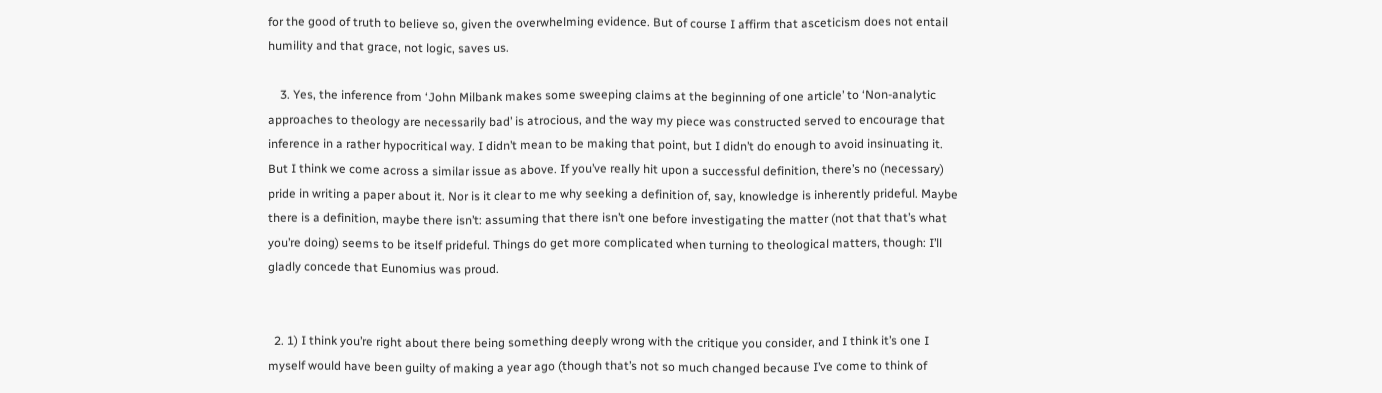for the good of truth to believe so, given the overwhelming evidence. But of course I affirm that asceticism does not entail humility and that grace, not logic, saves us.

    3. Yes, the inference from ‘John Milbank makes some sweeping claims at the beginning of one article’ to ‘Non-analytic approaches to theology are necessarily bad’ is atrocious, and the way my piece was constructed served to encourage that inference in a rather hypocritical way. I didn’t mean to be making that point, but I didn’t do enough to avoid insinuating it. But I think we come across a similar issue as above. If you’ve really hit upon a successful definition, there’s no (necessary) pride in writing a paper about it. Nor is it clear to me why seeking a definition of, say, knowledge is inherently prideful. Maybe there is a definition, maybe there isn’t: assuming that there isn’t one before investigating the matter (not that that’s what you’re doing) seems to be itself prideful. Things do get more complicated when turning to theological matters, though: I’ll gladly concede that Eunomius was proud.


  2. 1) I think you’re right about there being something deeply wrong with the critique you consider, and I think it’s one I myself would have been guilty of making a year ago (though that’s not so much changed because I’ve come to think of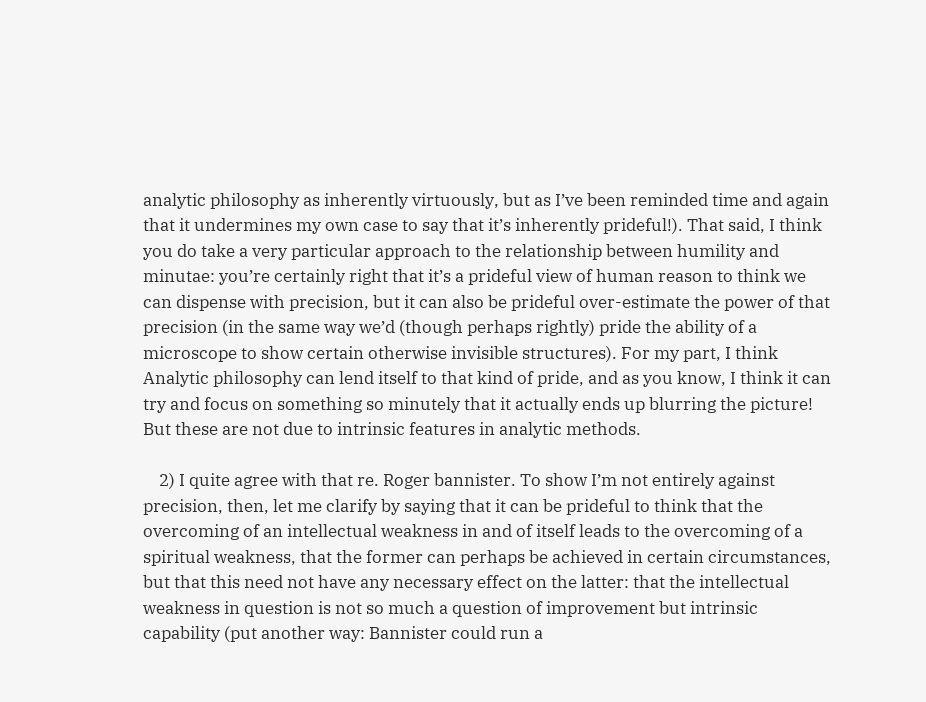analytic philosophy as inherently virtuously, but as I’ve been reminded time and again that it undermines my own case to say that it’s inherently prideful!). That said, I think you do take a very particular approach to the relationship between humility and minutae: you’re certainly right that it’s a prideful view of human reason to think we can dispense with precision, but it can also be prideful over-estimate the power of that precision (in the same way we’d (though perhaps rightly) pride the ability of a microscope to show certain otherwise invisible structures). For my part, I think Analytic philosophy can lend itself to that kind of pride, and as you know, I think it can try and focus on something so minutely that it actually ends up blurring the picture! But these are not due to intrinsic features in analytic methods.

    2) I quite agree with that re. Roger bannister. To show I’m not entirely against precision, then, let me clarify by saying that it can be prideful to think that the overcoming of an intellectual weakness in and of itself leads to the overcoming of a spiritual weakness, that the former can perhaps be achieved in certain circumstances, but that this need not have any necessary effect on the latter: that the intellectual weakness in question is not so much a question of improvement but intrinsic capability (put another way: Bannister could run a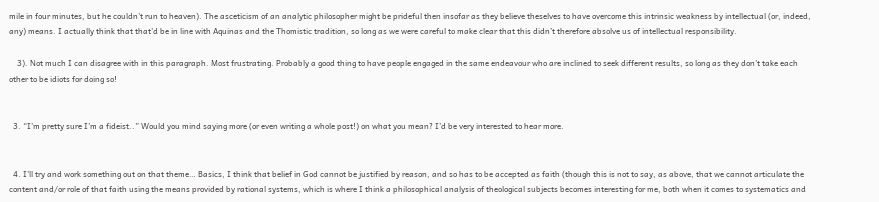mile in four minutes, but he couldn’t run to heaven). The asceticism of an analytic philosopher might be prideful then insofar as they believe theselves to have overcome this intrinsic weakness by intellectual (or, indeed, any) means. I actually think that that’d be in line with Aquinas and the Thomistic tradition, so long as we were careful to make clear that this didn’t therefore absolve us of intellectual responsibility.

    3). Not much I can disagree with in this paragraph. Most frustrating. Probably a good thing to have people engaged in the same endeavour who are inclined to seek different results, so long as they don’t take each other to be idiots for doing so!


  3. “I’m pretty sure I’m a fideist..” Would you mind saying more (or even writing a whole post!) on what you mean? I’d be very interested to hear more.


  4. I’ll try and work something out on that theme… Basics, I think that belief in God cannot be justified by reason, and so has to be accepted as faith (though this is not to say, as above, that we cannot articulate the content and/or role of that faith using the means provided by rational systems, which is where I think a philosophical analysis of theological subjects becomes interesting for me, both when it comes to systematics and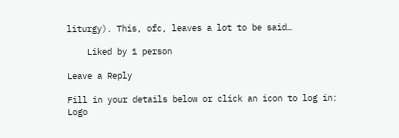liturgy). This, ofc, leaves a lot to be said…

    Liked by 1 person

Leave a Reply

Fill in your details below or click an icon to log in: Logo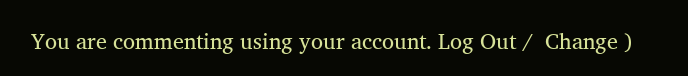You are commenting using your account. Log Out /  Change )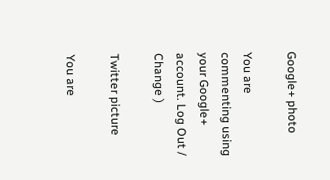Google+ photo

You are commenting using your Google+ account. Log Out /  Change )

Twitter picture

You are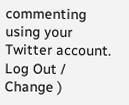commenting using your Twitter account. Log Out /  Change )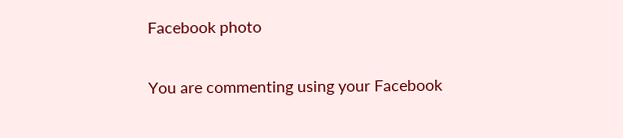Facebook photo

You are commenting using your Facebook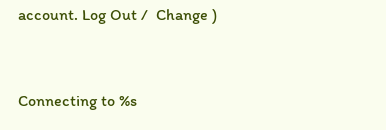account. Log Out /  Change )


Connecting to %s